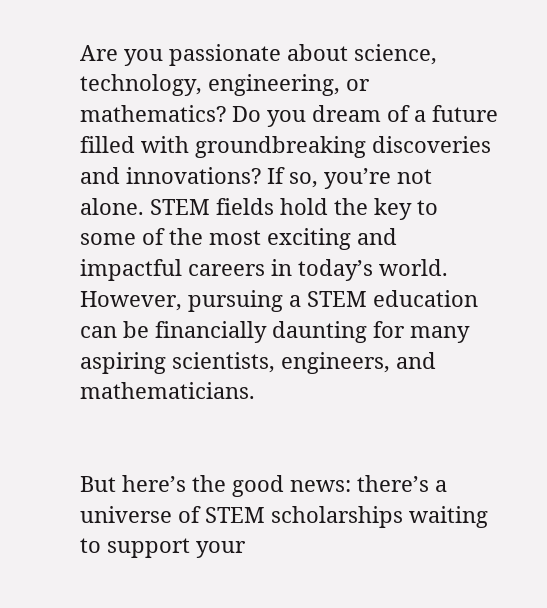Are you passionate about science, technology, engineering, or mathematics? Do you dream of a future filled with groundbreaking discoveries and innovations? If so, you’re not alone. STEM fields hold the key to some of the most exciting and impactful careers in today’s world. However, pursuing a STEM education can be financially daunting for many aspiring scientists, engineers, and mathematicians.


But here’s the good news: there’s a universe of STEM scholarships waiting to support your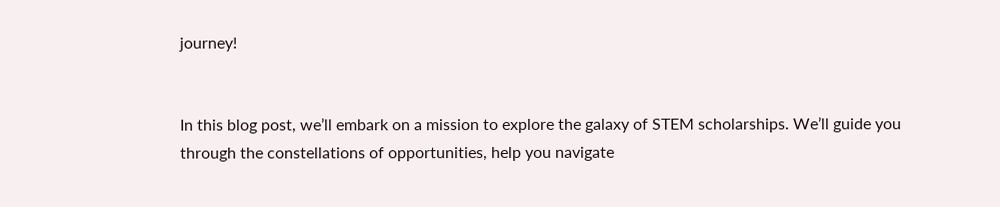journey!


In this blog post, we’ll embark on a mission to explore the galaxy of STEM scholarships. We’ll guide you through the constellations of opportunities, help you navigate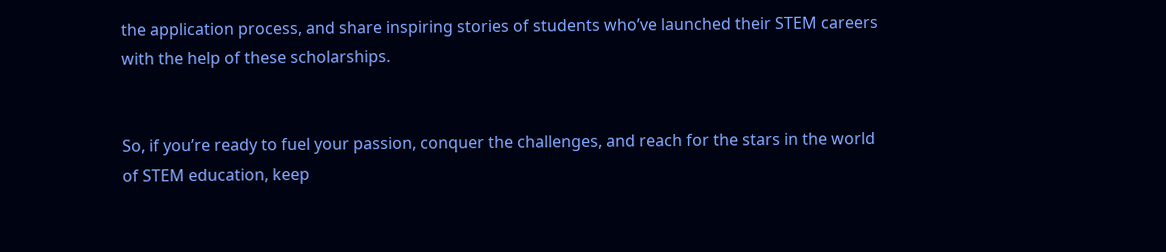the application process, and share inspiring stories of students who’ve launched their STEM careers with the help of these scholarships.


So, if you’re ready to fuel your passion, conquer the challenges, and reach for the stars in the world of STEM education, keep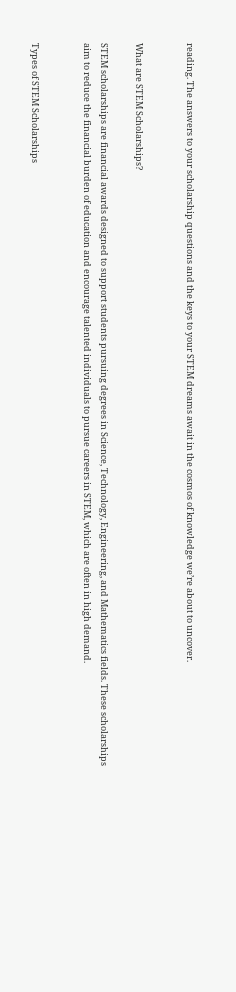reading. The answers to your scholarship questions and the keys to your STEM dreams await in the cosmos of knowledge we’re about to uncover.


What are STEM Scholarships?

STEM scholarships are financial awards designed to support students pursuing degrees in Science, Technology, Engineering, and Mathematics fields. These scholarships aim to reduce the financial burden of education and encourage talented individuals to pursue careers in STEM, which are often in high demand.


Types of STEM Scholarships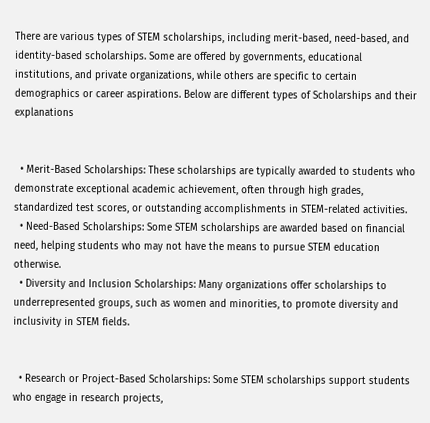There are various types of STEM scholarships, including merit-based, need-based, and identity-based scholarships. Some are offered by governments, educational institutions, and private organizations, while others are specific to certain demographics or career aspirations. Below are different types of Scholarships and their explanations


  • Merit-Based Scholarships: These scholarships are typically awarded to students who demonstrate exceptional academic achievement, often through high grades, standardized test scores, or outstanding accomplishments in STEM-related activities.
  • Need-Based Scholarships: Some STEM scholarships are awarded based on financial need, helping students who may not have the means to pursue STEM education otherwise.
  • Diversity and Inclusion Scholarships: Many organizations offer scholarships to underrepresented groups, such as women and minorities, to promote diversity and inclusivity in STEM fields.


  • Research or Project-Based Scholarships: Some STEM scholarships support students who engage in research projects,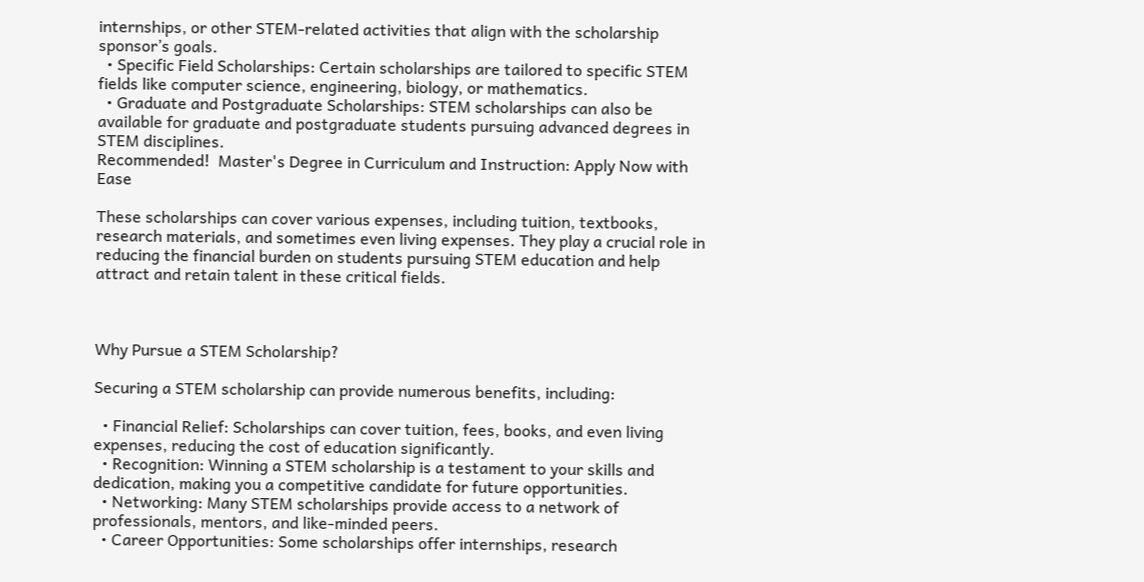internships, or other STEM-related activities that align with the scholarship sponsor’s goals.
  • Specific Field Scholarships: Certain scholarships are tailored to specific STEM fields like computer science, engineering, biology, or mathematics.
  • Graduate and Postgraduate Scholarships: STEM scholarships can also be available for graduate and postgraduate students pursuing advanced degrees in STEM disciplines.
Recommended!  Master's Degree in Curriculum and Instruction: Apply Now with Ease

These scholarships can cover various expenses, including tuition, textbooks, research materials, and sometimes even living expenses. They play a crucial role in reducing the financial burden on students pursuing STEM education and help attract and retain talent in these critical fields.



Why Pursue a STEM Scholarship?

Securing a STEM scholarship can provide numerous benefits, including:

  • Financial Relief: Scholarships can cover tuition, fees, books, and even living expenses, reducing the cost of education significantly.
  • Recognition: Winning a STEM scholarship is a testament to your skills and dedication, making you a competitive candidate for future opportunities.
  • Networking: Many STEM scholarships provide access to a network of professionals, mentors, and like-minded peers.
  • Career Opportunities: Some scholarships offer internships, research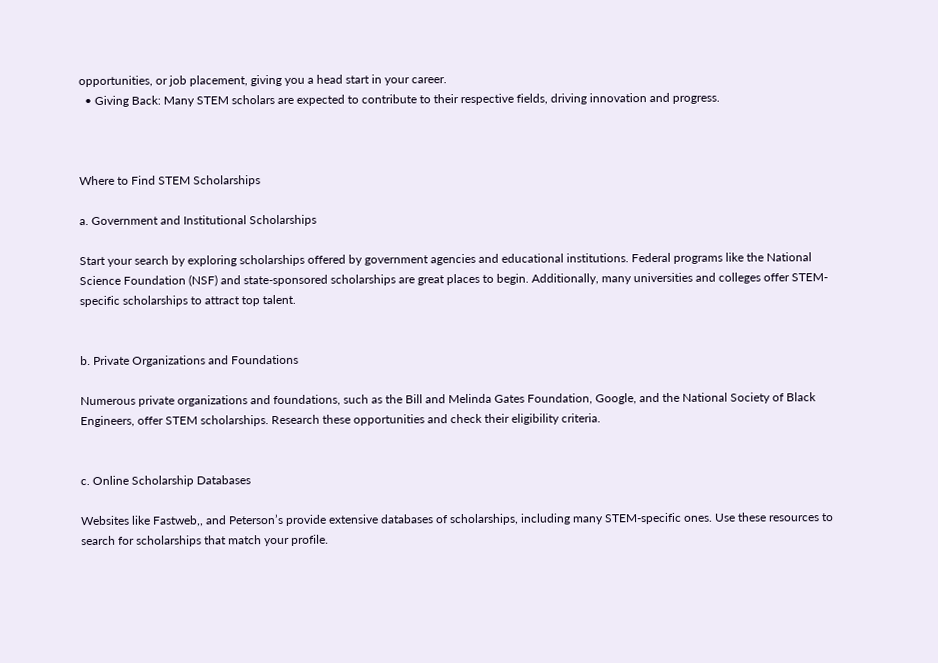opportunities, or job placement, giving you a head start in your career.
  • Giving Back: Many STEM scholars are expected to contribute to their respective fields, driving innovation and progress.



Where to Find STEM Scholarships

a. Government and Institutional Scholarships

Start your search by exploring scholarships offered by government agencies and educational institutions. Federal programs like the National Science Foundation (NSF) and state-sponsored scholarships are great places to begin. Additionally, many universities and colleges offer STEM-specific scholarships to attract top talent.


b. Private Organizations and Foundations

Numerous private organizations and foundations, such as the Bill and Melinda Gates Foundation, Google, and the National Society of Black Engineers, offer STEM scholarships. Research these opportunities and check their eligibility criteria.


c. Online Scholarship Databases

Websites like Fastweb,, and Peterson’s provide extensive databases of scholarships, including many STEM-specific ones. Use these resources to search for scholarships that match your profile.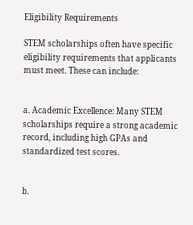Eligibility Requirements

STEM scholarships often have specific eligibility requirements that applicants must meet. These can include:


a. Academic Excellence: Many STEM scholarships require a strong academic record, including high GPAs and standardized test scores.


b.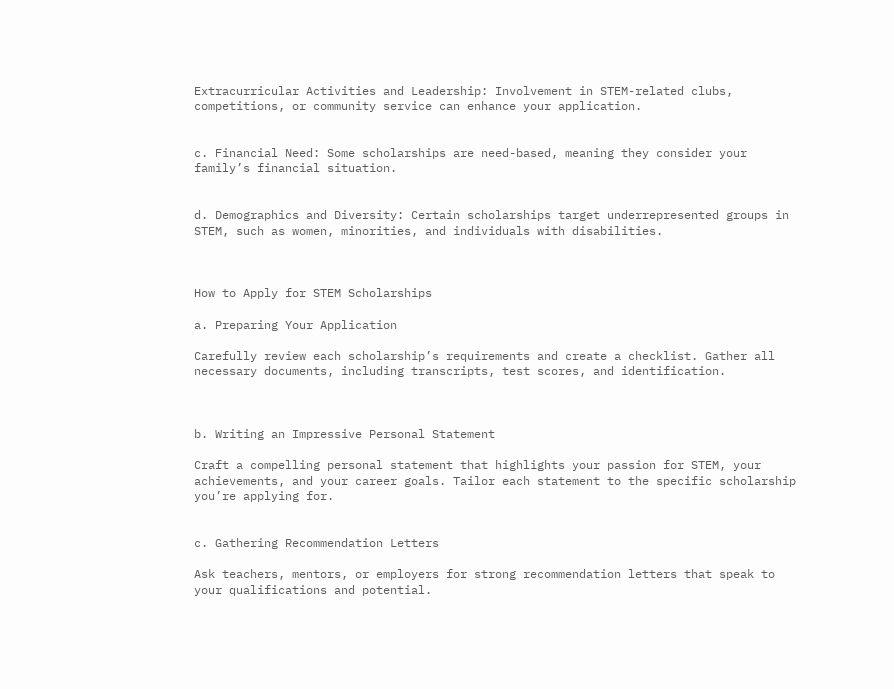Extracurricular Activities and Leadership: Involvement in STEM-related clubs, competitions, or community service can enhance your application.


c. Financial Need: Some scholarships are need-based, meaning they consider your family’s financial situation.


d. Demographics and Diversity: Certain scholarships target underrepresented groups in STEM, such as women, minorities, and individuals with disabilities.



How to Apply for STEM Scholarships

a. Preparing Your Application

Carefully review each scholarship’s requirements and create a checklist. Gather all necessary documents, including transcripts, test scores, and identification.



b. Writing an Impressive Personal Statement

Craft a compelling personal statement that highlights your passion for STEM, your achievements, and your career goals. Tailor each statement to the specific scholarship you’re applying for.


c. Gathering Recommendation Letters

Ask teachers, mentors, or employers for strong recommendation letters that speak to your qualifications and potential.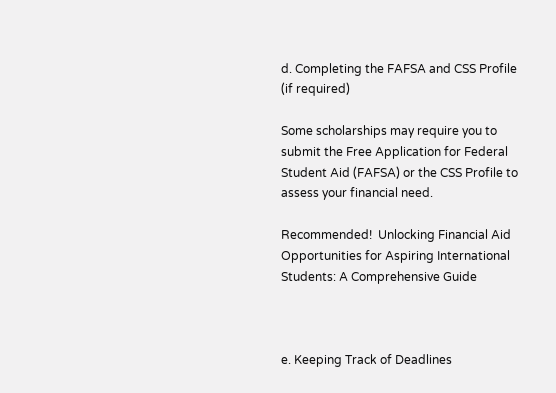d. Completing the FAFSA and CSS Profile (if required)

Some scholarships may require you to submit the Free Application for Federal Student Aid (FAFSA) or the CSS Profile to assess your financial need.

Recommended!  Unlocking Financial Aid Opportunities for Aspiring International Students: A Comprehensive Guide



e. Keeping Track of Deadlines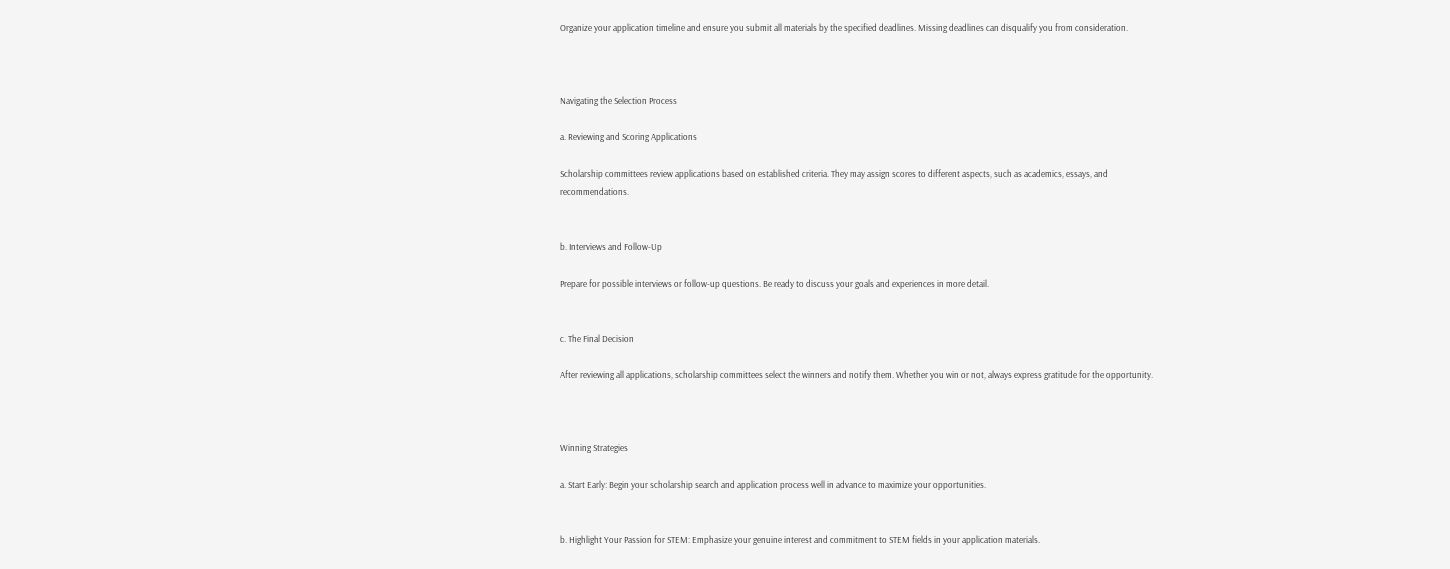Organize your application timeline and ensure you submit all materials by the specified deadlines. Missing deadlines can disqualify you from consideration.



Navigating the Selection Process

a. Reviewing and Scoring Applications

Scholarship committees review applications based on established criteria. They may assign scores to different aspects, such as academics, essays, and recommendations.


b. Interviews and Follow-Up

Prepare for possible interviews or follow-up questions. Be ready to discuss your goals and experiences in more detail.


c. The Final Decision

After reviewing all applications, scholarship committees select the winners and notify them. Whether you win or not, always express gratitude for the opportunity.



Winning Strategies

a. Start Early: Begin your scholarship search and application process well in advance to maximize your opportunities.


b. Highlight Your Passion for STEM: Emphasize your genuine interest and commitment to STEM fields in your application materials.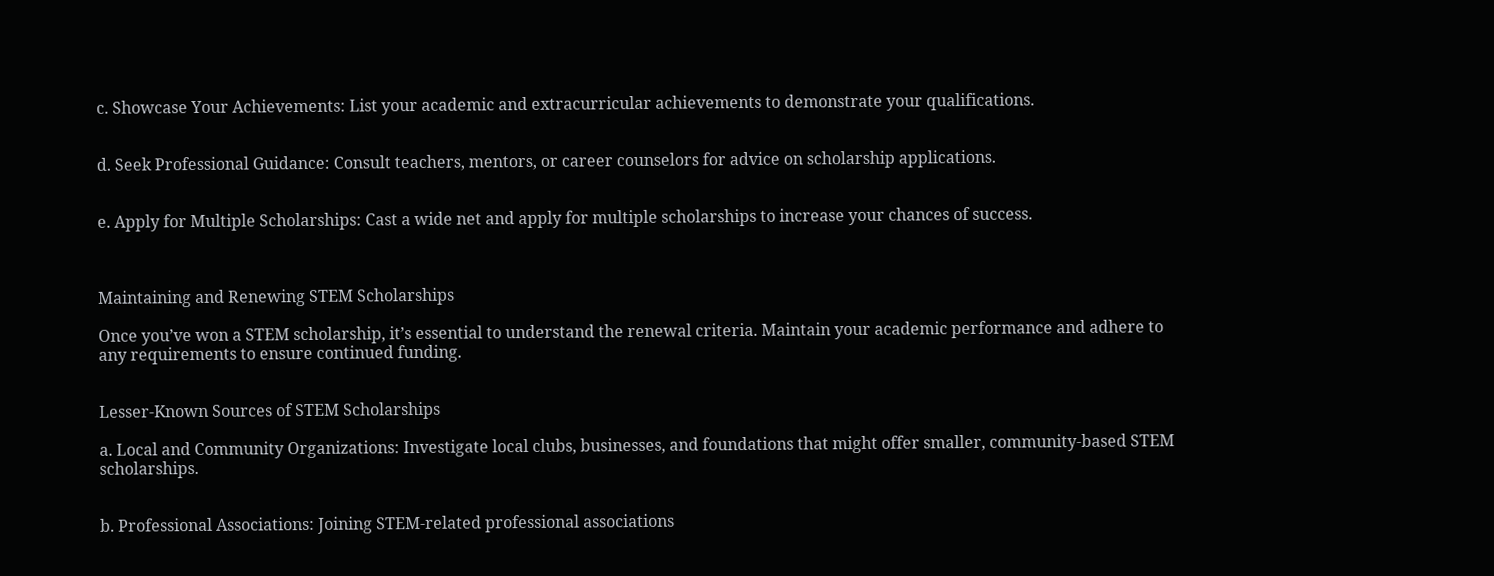c. Showcase Your Achievements: List your academic and extracurricular achievements to demonstrate your qualifications.


d. Seek Professional Guidance: Consult teachers, mentors, or career counselors for advice on scholarship applications.


e. Apply for Multiple Scholarships: Cast a wide net and apply for multiple scholarships to increase your chances of success.



Maintaining and Renewing STEM Scholarships

Once you’ve won a STEM scholarship, it’s essential to understand the renewal criteria. Maintain your academic performance and adhere to any requirements to ensure continued funding.


Lesser-Known Sources of STEM Scholarships

a. Local and Community Organizations: Investigate local clubs, businesses, and foundations that might offer smaller, community-based STEM scholarships.


b. Professional Associations: Joining STEM-related professional associations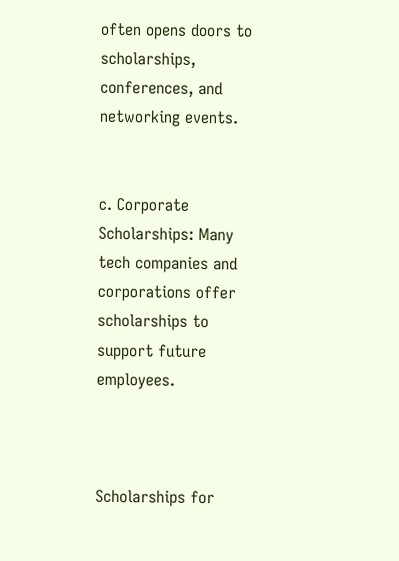often opens doors to scholarships, conferences, and networking events.


c. Corporate Scholarships: Many tech companies and corporations offer scholarships to support future employees.



Scholarships for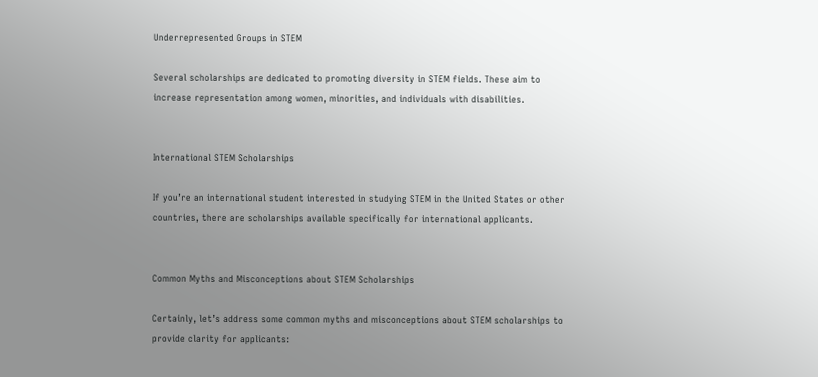Underrepresented Groups in STEM

Several scholarships are dedicated to promoting diversity in STEM fields. These aim to increase representation among women, minorities, and individuals with disabilities.


International STEM Scholarships

If you’re an international student interested in studying STEM in the United States or other countries, there are scholarships available specifically for international applicants.


Common Myths and Misconceptions about STEM Scholarships

Certainly, let’s address some common myths and misconceptions about STEM scholarships to provide clarity for applicants: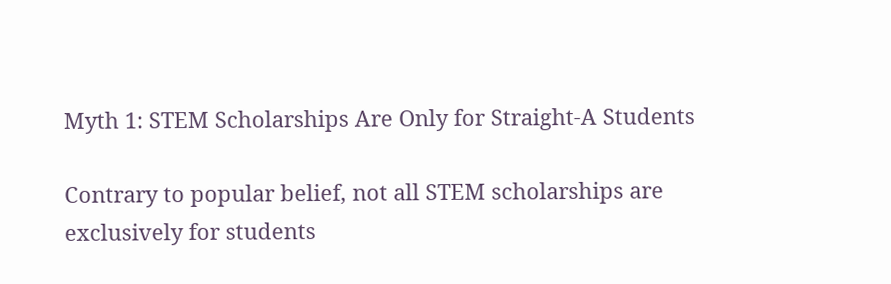Myth 1: STEM Scholarships Are Only for Straight-A Students

Contrary to popular belief, not all STEM scholarships are exclusively for students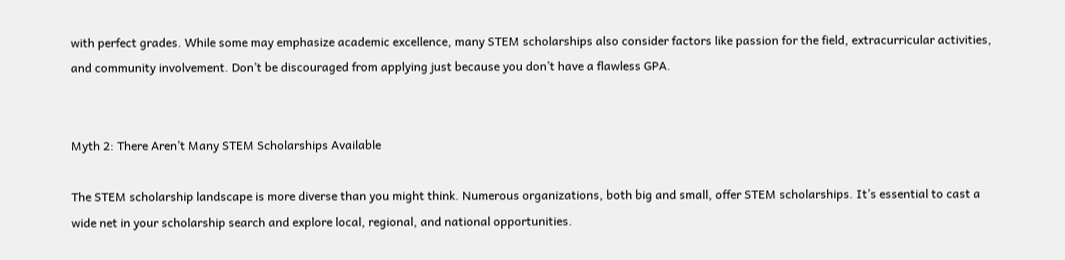with perfect grades. While some may emphasize academic excellence, many STEM scholarships also consider factors like passion for the field, extracurricular activities, and community involvement. Don’t be discouraged from applying just because you don’t have a flawless GPA.


Myth 2: There Aren’t Many STEM Scholarships Available

The STEM scholarship landscape is more diverse than you might think. Numerous organizations, both big and small, offer STEM scholarships. It’s essential to cast a wide net in your scholarship search and explore local, regional, and national opportunities.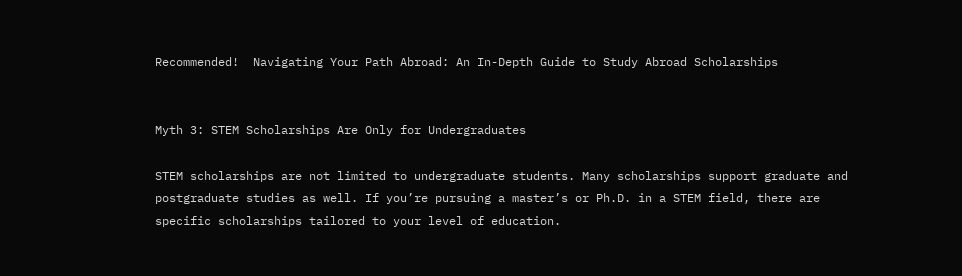Recommended!  Navigating Your Path Abroad: An In-Depth Guide to Study Abroad Scholarships


Myth 3: STEM Scholarships Are Only for Undergraduates

STEM scholarships are not limited to undergraduate students. Many scholarships support graduate and postgraduate studies as well. If you’re pursuing a master’s or Ph.D. in a STEM field, there are specific scholarships tailored to your level of education.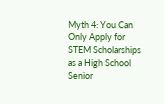Myth 4: You Can Only Apply for STEM Scholarships as a High School Senior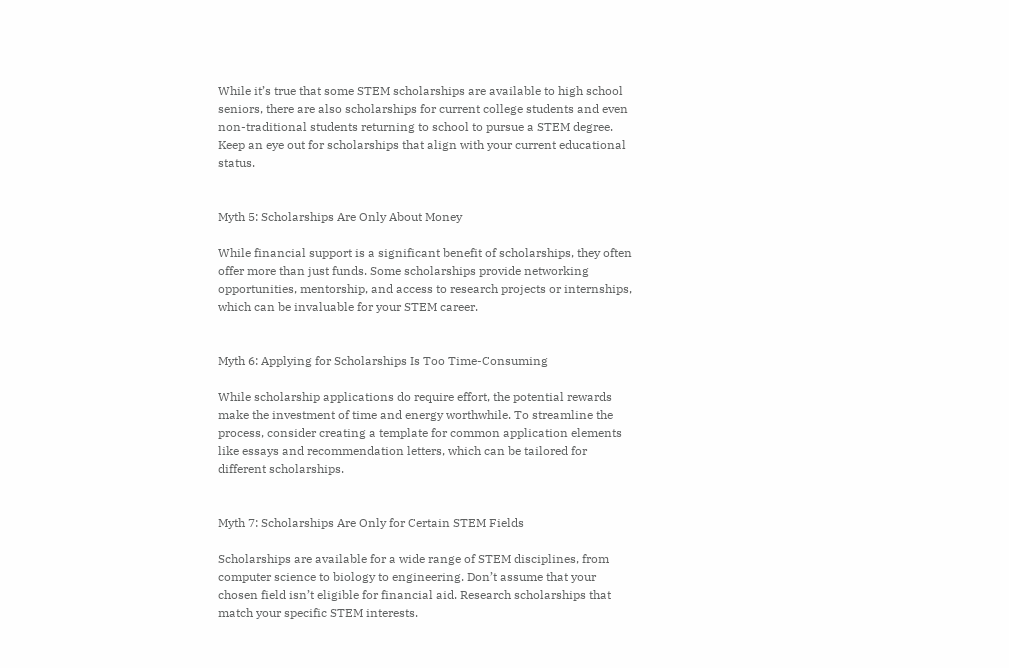While it’s true that some STEM scholarships are available to high school seniors, there are also scholarships for current college students and even non-traditional students returning to school to pursue a STEM degree. Keep an eye out for scholarships that align with your current educational status.


Myth 5: Scholarships Are Only About Money

While financial support is a significant benefit of scholarships, they often offer more than just funds. Some scholarships provide networking opportunities, mentorship, and access to research projects or internships, which can be invaluable for your STEM career.


Myth 6: Applying for Scholarships Is Too Time-Consuming

While scholarship applications do require effort, the potential rewards make the investment of time and energy worthwhile. To streamline the process, consider creating a template for common application elements like essays and recommendation letters, which can be tailored for different scholarships.


Myth 7: Scholarships Are Only for Certain STEM Fields

Scholarships are available for a wide range of STEM disciplines, from computer science to biology to engineering. Don’t assume that your chosen field isn’t eligible for financial aid. Research scholarships that match your specific STEM interests.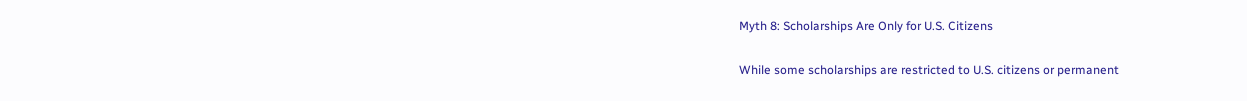Myth 8: Scholarships Are Only for U.S. Citizens

While some scholarships are restricted to U.S. citizens or permanent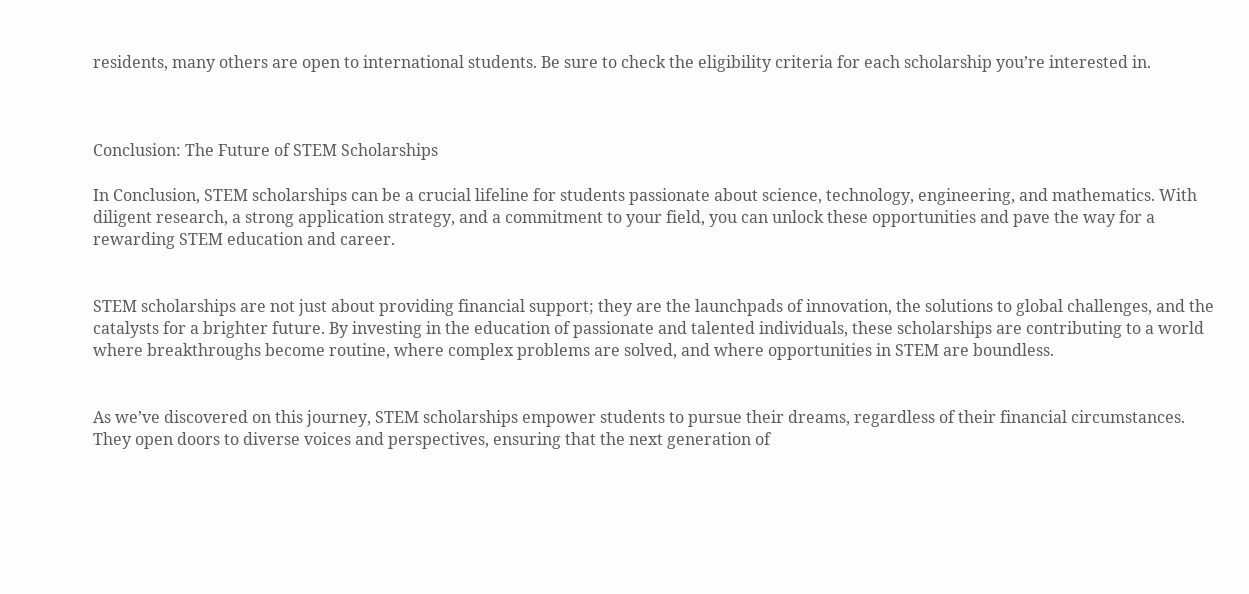residents, many others are open to international students. Be sure to check the eligibility criteria for each scholarship you’re interested in.



Conclusion: The Future of STEM Scholarships

In Conclusion, STEM scholarships can be a crucial lifeline for students passionate about science, technology, engineering, and mathematics. With diligent research, a strong application strategy, and a commitment to your field, you can unlock these opportunities and pave the way for a rewarding STEM education and career.


STEM scholarships are not just about providing financial support; they are the launchpads of innovation, the solutions to global challenges, and the catalysts for a brighter future. By investing in the education of passionate and talented individuals, these scholarships are contributing to a world where breakthroughs become routine, where complex problems are solved, and where opportunities in STEM are boundless.


As we’ve discovered on this journey, STEM scholarships empower students to pursue their dreams, regardless of their financial circumstances. They open doors to diverse voices and perspectives, ensuring that the next generation of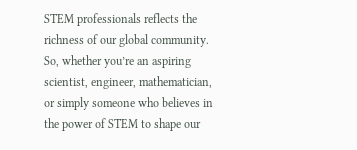STEM professionals reflects the richness of our global community. So, whether you’re an aspiring scientist, engineer, mathematician, or simply someone who believes in the power of STEM to shape our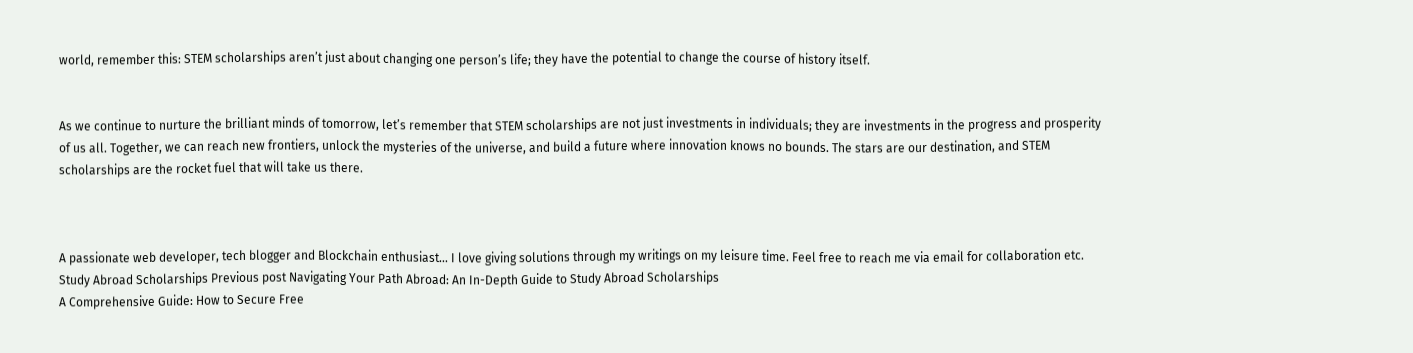world, remember this: STEM scholarships aren’t just about changing one person’s life; they have the potential to change the course of history itself.


As we continue to nurture the brilliant minds of tomorrow, let’s remember that STEM scholarships are not just investments in individuals; they are investments in the progress and prosperity of us all. Together, we can reach new frontiers, unlock the mysteries of the universe, and build a future where innovation knows no bounds. The stars are our destination, and STEM scholarships are the rocket fuel that will take us there.



A passionate web developer, tech blogger and Blockchain enthusiast... I love giving solutions through my writings on my leisure time. Feel free to reach me via email for collaboration etc.
Study Abroad Scholarships Previous post Navigating Your Path Abroad: An In-Depth Guide to Study Abroad Scholarships
A Comprehensive Guide: How to Secure Free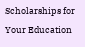Scholarships for Your Education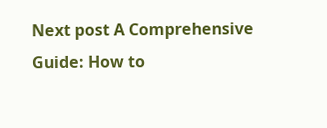Next post A Comprehensive Guide: How to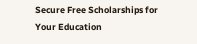Secure Free Scholarships for Your Education